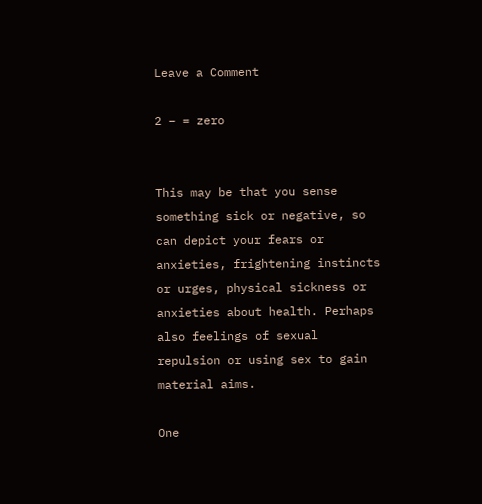Leave a Comment

2 − = zero


This may be that you sense something sick or negative, so can depict your fears or anxieties, frightening instincts or urges, physical sickness or anxieties about health. Perhaps also feelings of sexual repulsion or using sex to gain material aims.

One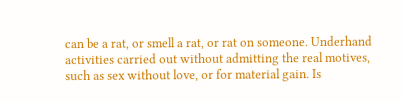can be a rat, or smell a rat, or rat on someone. Underhand activities carried out without admitting the real motives, such as sex without love, or for material gain. Is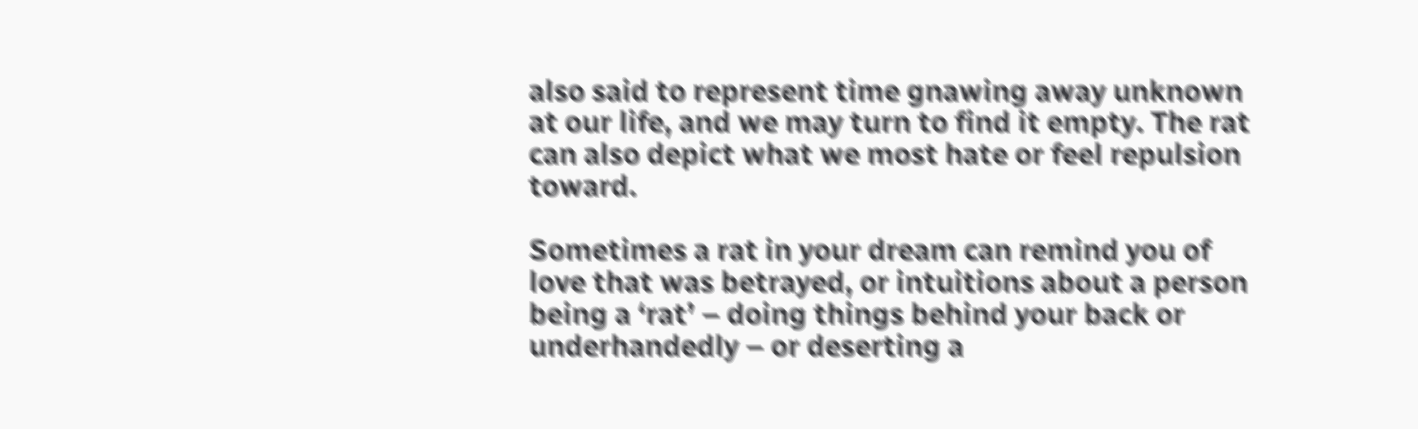also said to represent time gnawing away unknown at our life, and we may turn to find it empty. The rat can also depict what we most hate or feel repulsion toward.

Sometimes a rat in your dream can remind you of love that was betrayed, or intuitions about a person being a ‘rat’ – doing things behind your back or underhandedly – or deserting a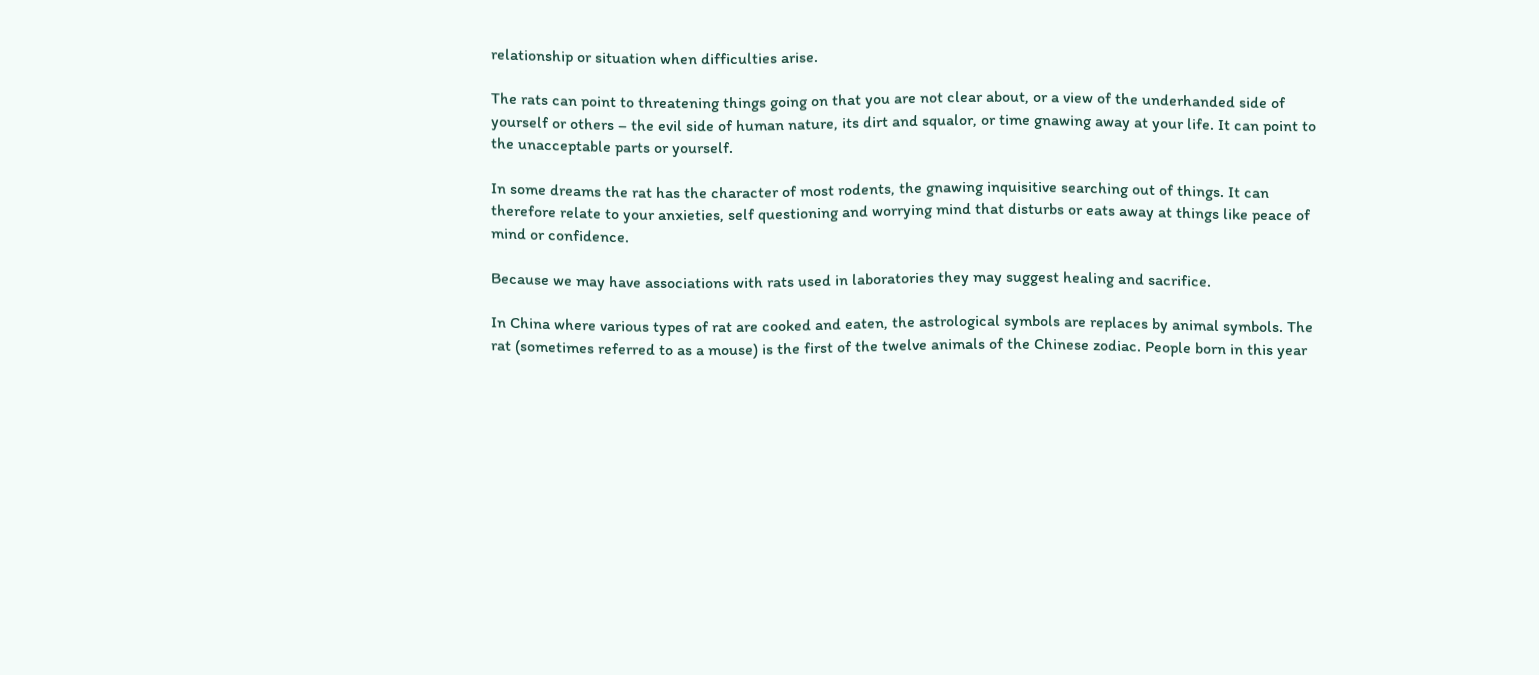relationship or situation when difficulties arise.

The rats can point to threatening things going on that you are not clear about, or a view of the underhanded side of yourself or others – the evil side of human nature, its dirt and squalor, or time gnawing away at your life. It can point to the unacceptable parts or yourself.

In some dreams the rat has the character of most rodents, the gnawing inquisitive searching out of things. It can therefore relate to your anxieties, self questioning and worrying mind that disturbs or eats away at things like peace of mind or confidence.

Because we may have associations with rats used in laboratories they may suggest healing and sacrifice.

In China where various types of rat are cooked and eaten, the astrological symbols are replaces by animal symbols. The rat (sometimes referred to as a mouse) is the first of the twelve animals of the Chinese zodiac. People born in this year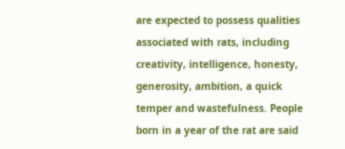are expected to possess qualities associated with rats, including creativity, intelligence, honesty, generosity, ambition, a quick temper and wastefulness. People born in a year of the rat are said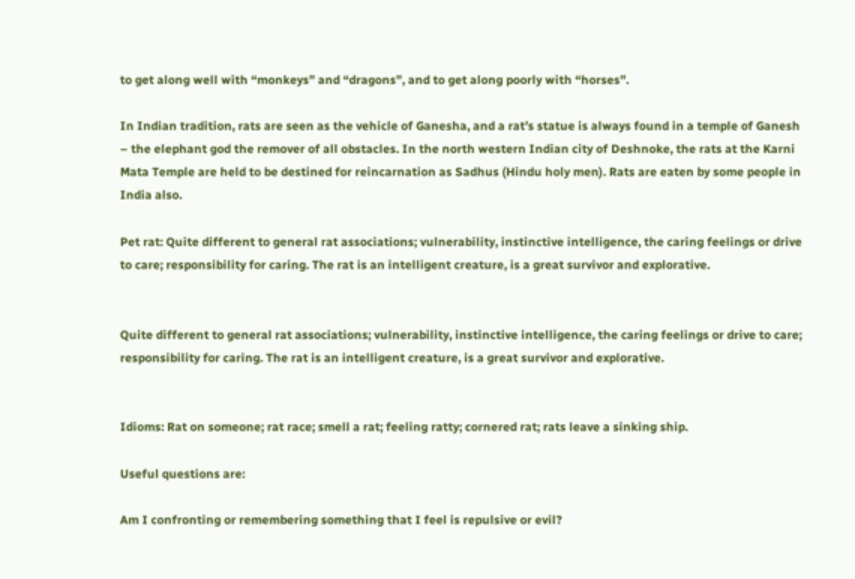to get along well with “monkeys” and “dragons”, and to get along poorly with “horses”.

In Indian tradition, rats are seen as the vehicle of Ganesha, and a rat’s statue is always found in a temple of Ganesh – the elephant god the remover of all obstacles. In the north western Indian city of Deshnoke, the rats at the Karni Mata Temple are held to be destined for reincarnation as Sadhus (Hindu holy men). Rats are eaten by some people in India also.

Pet rat: Quite different to general rat associations; vulnerability, instinctive intelligence, the caring feelings or drive to care; responsibility for caring. The rat is an intelligent creature, is a great survivor and explorative.


Quite different to general rat associations; vulnerability, instinctive intelligence, the caring feelings or drive to care; responsibility for caring. The rat is an intelligent creature, is a great survivor and explorative.


Idioms: Rat on someone; rat race; smell a rat; feeling ratty; cornered rat; rats leave a sinking ship.

Useful questions are:

Am I confronting or remembering something that I feel is repulsive or evil?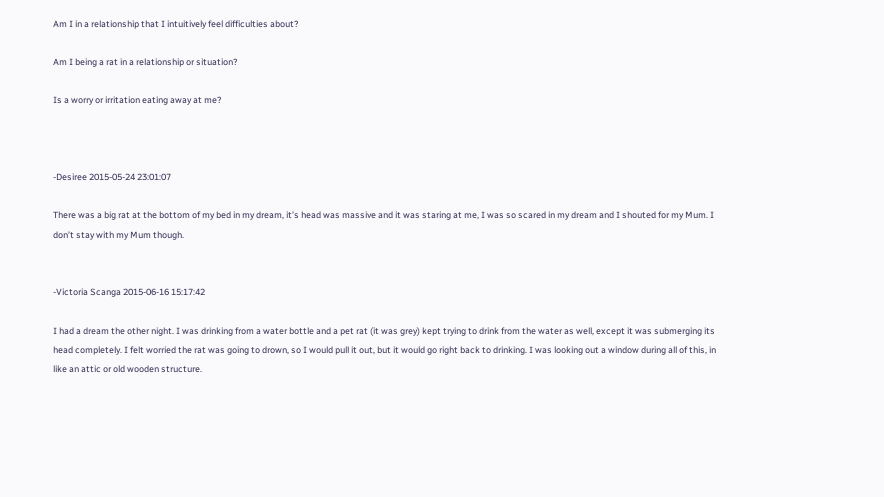Am I in a relationship that I intuitively feel difficulties about?

Am I being a rat in a relationship or situation?

Is a worry or irritation eating away at me?



-Desiree 2015-05-24 23:01:07

There was a big rat at the bottom of my bed in my dream, it’s head was massive and it was staring at me, I was so scared in my dream and I shouted for my Mum. I don’t stay with my Mum though.


-Victoria Scanga 2015-06-16 15:17:42

I had a dream the other night. I was drinking from a water bottle and a pet rat (it was grey) kept trying to drink from the water as well, except it was submerging its head completely. I felt worried the rat was going to drown, so I would pull it out, but it would go right back to drinking. I was looking out a window during all of this, in like an attic or old wooden structure.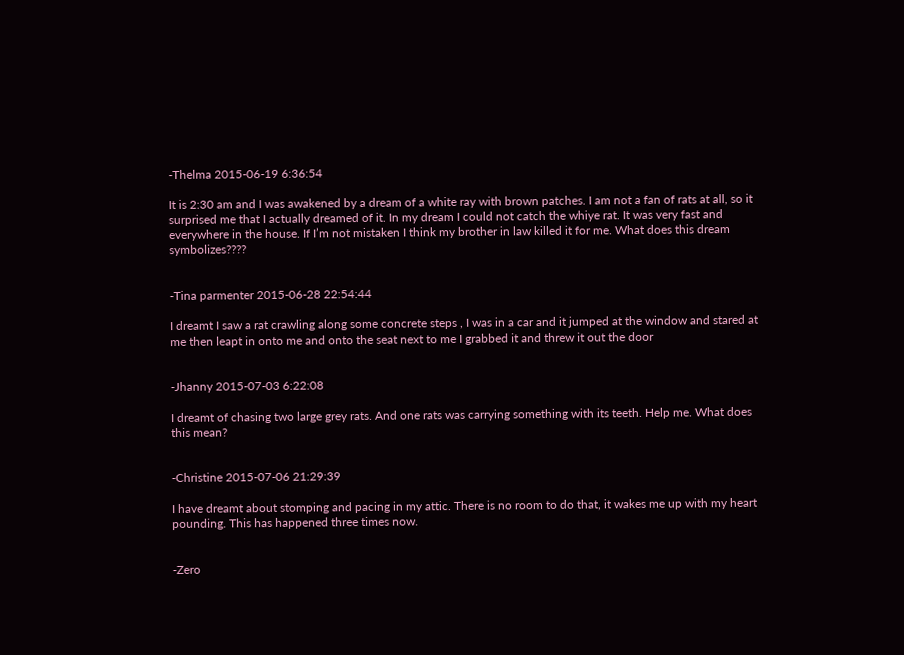-Thelma 2015-06-19 6:36:54

It is 2:30 am and I was awakened by a dream of a white ray with brown patches. I am not a fan of rats at all, so it surprised me that I actually dreamed of it. In my dream I could not catch the whiye rat. It was very fast and everywhere in the house. If I’m not mistaken I think my brother in law killed it for me. What does this dream symbolizes????


-Tina parmenter 2015-06-28 22:54:44

I dreamt I saw a rat crawling along some concrete steps , I was in a car and it jumped at the window and stared at me then leapt in onto me and onto the seat next to me I grabbed it and threw it out the door


-Jhanny 2015-07-03 6:22:08

I dreamt of chasing two large grey rats. And one rats was carrying something with its teeth. Help me. What does this mean?


-Christine 2015-07-06 21:29:39

I have dreamt about stomping and pacing in my attic. There is no room to do that, it wakes me up with my heart pounding. This has happened three times now.


-Zero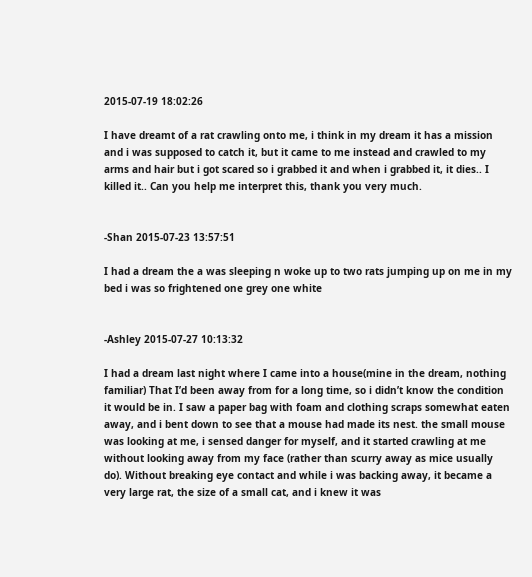2015-07-19 18:02:26

I have dreamt of a rat crawling onto me, i think in my dream it has a mission and i was supposed to catch it, but it came to me instead and crawled to my arms and hair but i got scared so i grabbed it and when i grabbed it, it dies.. I killed it.. Can you help me interpret this, thank you very much.


-Shan 2015-07-23 13:57:51

I had a dream the a was sleeping n woke up to two rats jumping up on me in my bed i was so frightened one grey one white


-Ashley 2015-07-27 10:13:32

I had a dream last night where I came into a house(mine in the dream, nothing familiar) That I’d been away from for a long time, so i didn’t know the condition it would be in. I saw a paper bag with foam and clothing scraps somewhat eaten away, and i bent down to see that a mouse had made its nest. the small mouse was looking at me, i sensed danger for myself, and it started crawling at me without looking away from my face (rather than scurry away as mice usually do). Without breaking eye contact and while i was backing away, it became a very large rat, the size of a small cat, and i knew it was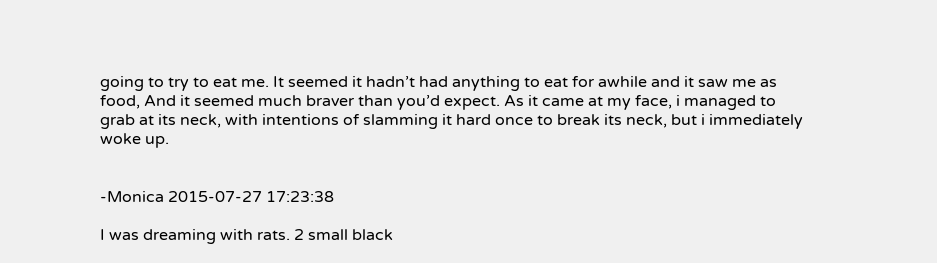going to try to eat me. It seemed it hadn’t had anything to eat for awhile and it saw me as food, And it seemed much braver than you’d expect. As it came at my face, i managed to grab at its neck, with intentions of slamming it hard once to break its neck, but i immediately woke up.


-Monica 2015-07-27 17:23:38

I was dreaming with rats. 2 small black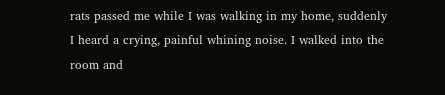rats passed me while I was walking in my home, suddenly I heard a crying, painful whining noise. I walked into the room and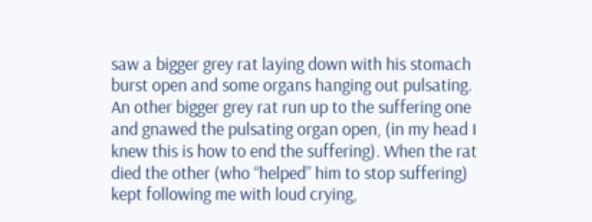saw a bigger grey rat laying down with his stomach burst open and some organs hanging out pulsating. An other bigger grey rat run up to the suffering one and gnawed the pulsating organ open, (in my head I knew this is how to end the suffering). When the rat died the other (who “helped” him to stop suffering) kept following me with loud crying,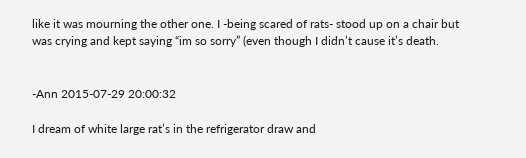like it was mourning the other one. I -being scared of rats- stood up on a chair but was crying and kept saying “im so sorry” (even though I didn’t cause it’s death.


-Ann 2015-07-29 20:00:32

I dream of white large rat’s in the refrigerator draw and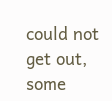could not get out, some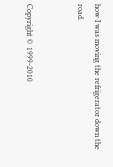how I was moving the refrigerator down the road.


Copyright © 1999-2010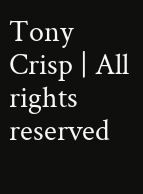Tony Crisp | All rights reserved